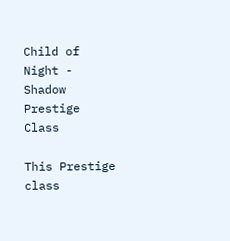Child of Night - Shadow Prestige Class

This Prestige class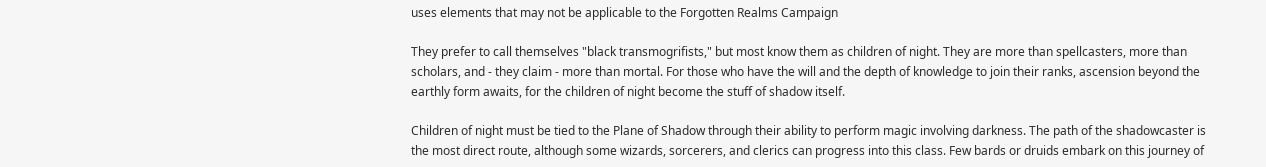uses elements that may not be applicable to the Forgotten Realms Campaign

They prefer to call themselves "black transmogrifists," but most know them as children of night. They are more than spellcasters, more than scholars, and - they claim - more than mortal. For those who have the will and the depth of knowledge to join their ranks, ascension beyond the earthly form awaits, for the children of night become the stuff of shadow itself.

Children of night must be tied to the Plane of Shadow through their ability to perform magic involving darkness. The path of the shadowcaster is the most direct route, although some wizards, sorcerers, and clerics can progress into this class. Few bards or druids embark on this journey of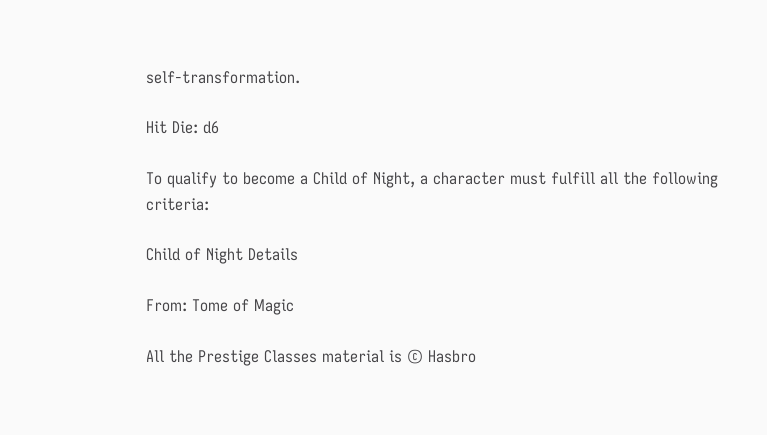self-transformation.

Hit Die: d6

To qualify to become a Child of Night, a character must fulfill all the following criteria:

Child of Night Details

From: Tome of Magic

All the Prestige Classes material is © Hasbro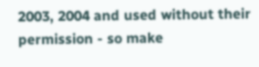2003, 2004 and used without their permission - so make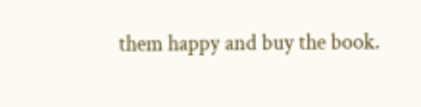them happy and buy the book.